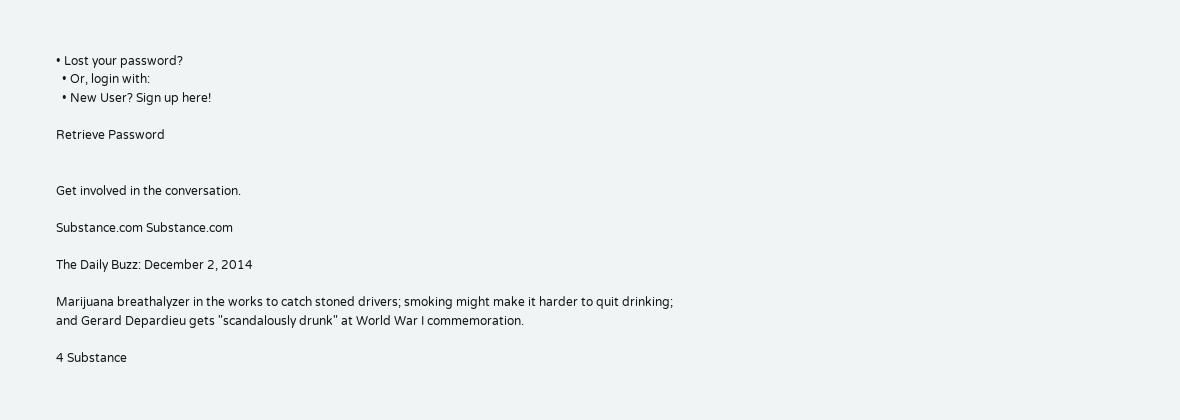• Lost your password?
  • Or, login with:
  • New User? Sign up here!

Retrieve Password


Get involved in the conversation.

Substance.com Substance.com

The Daily Buzz: December 2, 2014

Marijuana breathalyzer in the works to catch stoned drivers; smoking might make it harder to quit drinking; and Gerard Depardieu gets "scandalously drunk" at World War I commemoration.

4 Substance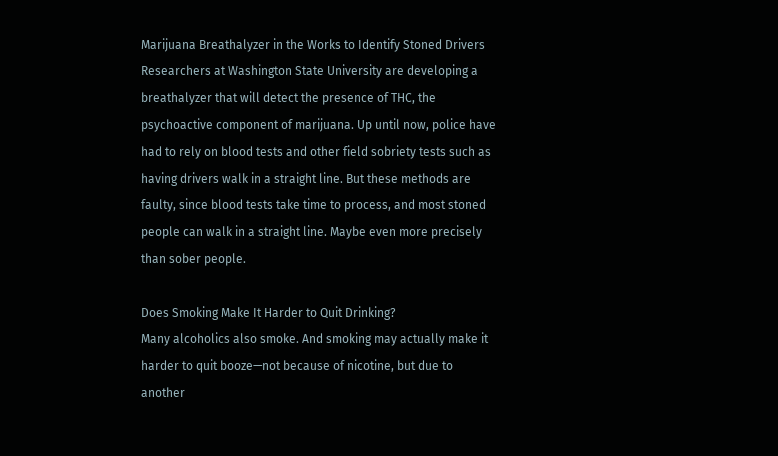Marijuana Breathalyzer in the Works to Identify Stoned Drivers
Researchers at Washington State University are developing a breathalyzer that will detect the presence of THC, the psychoactive component of marijuana. Up until now, police have had to rely on blood tests and other field sobriety tests such as having drivers walk in a straight line. But these methods are faulty, since blood tests take time to process, and most stoned people can walk in a straight line. Maybe even more precisely than sober people.

Does Smoking Make It Harder to Quit Drinking?
Many alcoholics also smoke. And smoking may actually make it harder to quit booze—not because of nicotine, but due to another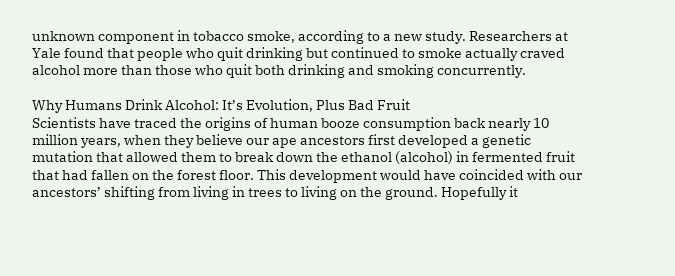unknown component in tobacco smoke, according to a new study. Researchers at Yale found that people who quit drinking but continued to smoke actually craved alcohol more than those who quit both drinking and smoking concurrently.

Why Humans Drink Alcohol: It’s Evolution, Plus Bad Fruit
Scientists have traced the origins of human booze consumption back nearly 10 million years, when they believe our ape ancestors first developed a genetic mutation that allowed them to break down the ethanol (alcohol) in fermented fruit that had fallen on the forest floor. This development would have coincided with our ancestors’ shifting from living in trees to living on the ground. Hopefully it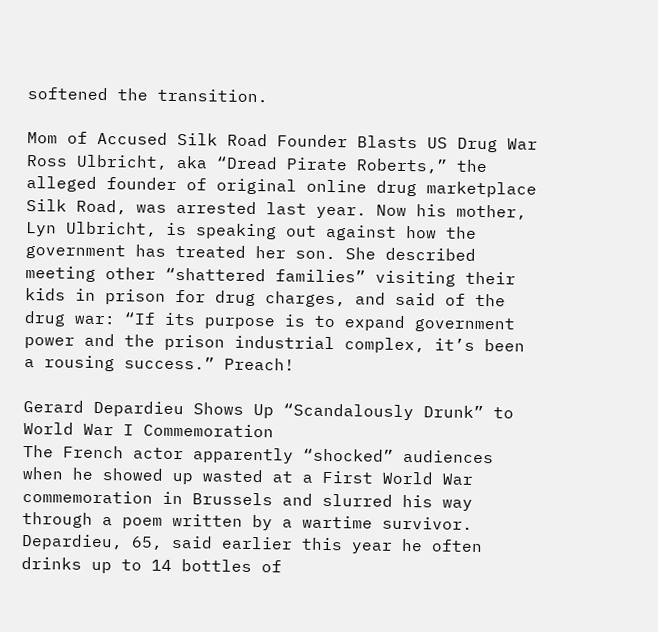softened the transition.

Mom of Accused Silk Road Founder Blasts US Drug War
Ross Ulbricht, aka “Dread Pirate Roberts,” the alleged founder of original online drug marketplace Silk Road, was arrested last year. Now his mother, Lyn Ulbricht, is speaking out against how the government has treated her son. She described meeting other “shattered families” visiting their kids in prison for drug charges, and said of the drug war: “If its purpose is to expand government power and the prison industrial complex, it’s been a rousing success.” Preach!

Gerard Depardieu Shows Up “Scandalously Drunk” to World War I Commemoration
The French actor apparently “shocked” audiences when he showed up wasted at a First World War commemoration in Brussels and slurred his way through a poem written by a wartime survivor. Depardieu, 65, said earlier this year he often drinks up to 14 bottles of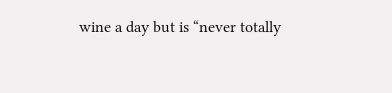wine a day but is “never totally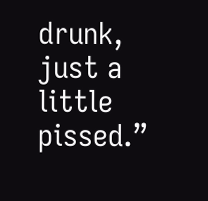drunk, just a little pissed.”